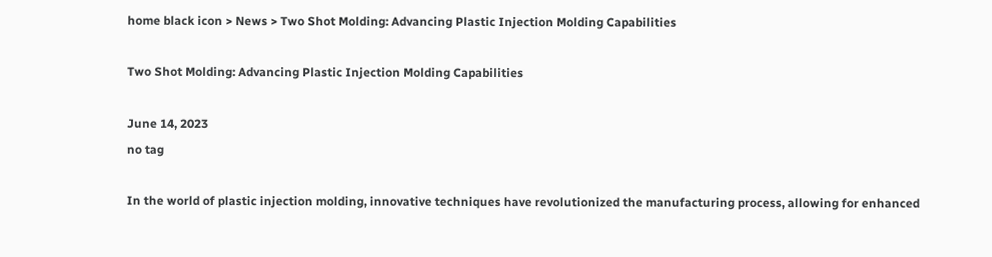home black icon > News > Two Shot Molding: Advancing Plastic Injection Molding Capabilities

Two Shot Molding: Advancing Plastic Injection Molding Capabilities

June 14, 2023
no tag

In the world of plastic injection molding, innovative techniques have revolutionized the manufacturing process, allowing for enhanced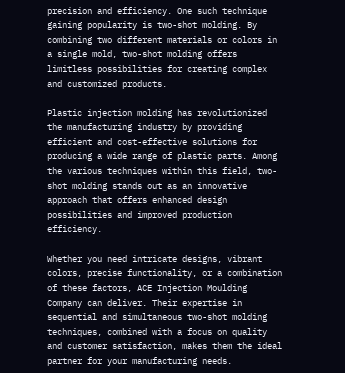precision and efficiency. One such technique gaining popularity is two-shot molding. By combining two different materials or colors in a single mold, two-shot molding offers limitless possibilities for creating complex and customized products.

Plastic injection molding has revolutionized the manufacturing industry by providing efficient and cost-effective solutions for producing a wide range of plastic parts. Among the various techniques within this field, two-shot molding stands out as an innovative approach that offers enhanced design possibilities and improved production efficiency.

Whether you need intricate designs, vibrant colors, precise functionality, or a combination of these factors, ACE Injection Moulding Company can deliver. Their expertise in sequential and simultaneous two-shot molding techniques, combined with a focus on quality and customer satisfaction, makes them the ideal partner for your manufacturing needs.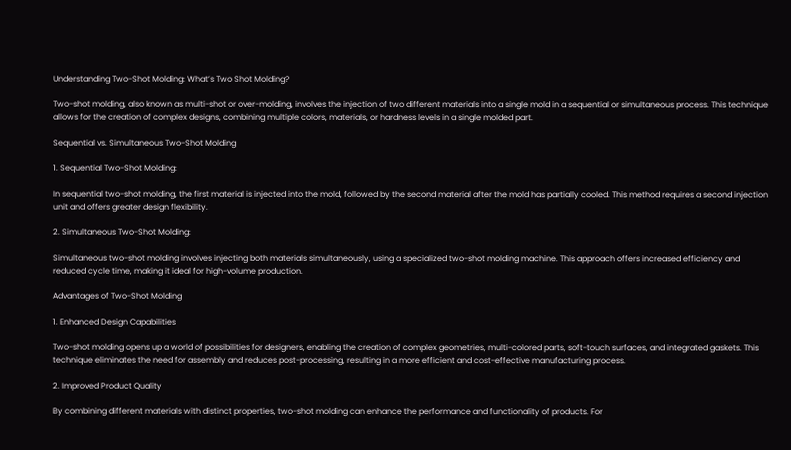Understanding Two-Shot Molding: What’s Two Shot Molding?

Two-shot molding, also known as multi-shot or over-molding, involves the injection of two different materials into a single mold in a sequential or simultaneous process. This technique allows for the creation of complex designs, combining multiple colors, materials, or hardness levels in a single molded part.

Sequential vs. Simultaneous Two-Shot Molding

1. Sequential Two-Shot Molding:

In sequential two-shot molding, the first material is injected into the mold, followed by the second material after the mold has partially cooled. This method requires a second injection unit and offers greater design flexibility.

2. Simultaneous Two-Shot Molding:

Simultaneous two-shot molding involves injecting both materials simultaneously, using a specialized two-shot molding machine. This approach offers increased efficiency and reduced cycle time, making it ideal for high-volume production.

Advantages of Two-Shot Molding

1. Enhanced Design Capabilities

Two-shot molding opens up a world of possibilities for designers, enabling the creation of complex geometries, multi-colored parts, soft-touch surfaces, and integrated gaskets. This technique eliminates the need for assembly and reduces post-processing, resulting in a more efficient and cost-effective manufacturing process.

2. Improved Product Quality

By combining different materials with distinct properties, two-shot molding can enhance the performance and functionality of products. For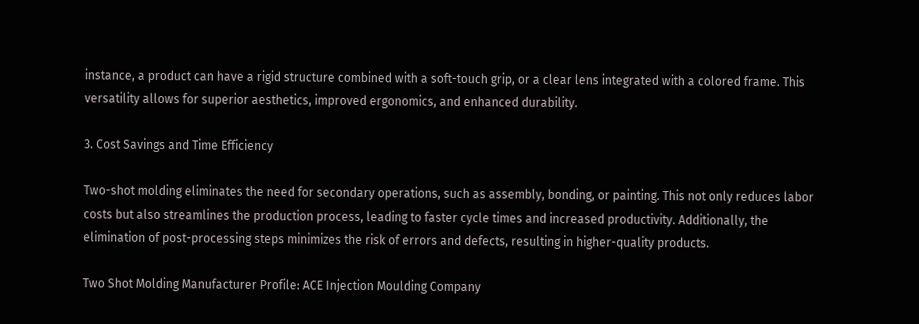instance, a product can have a rigid structure combined with a soft-touch grip, or a clear lens integrated with a colored frame. This versatility allows for superior aesthetics, improved ergonomics, and enhanced durability.

3. Cost Savings and Time Efficiency

Two-shot molding eliminates the need for secondary operations, such as assembly, bonding, or painting. This not only reduces labor costs but also streamlines the production process, leading to faster cycle times and increased productivity. Additionally, the elimination of post-processing steps minimizes the risk of errors and defects, resulting in higher-quality products.

Two Shot Molding Manufacturer Profile: ACE Injection Moulding Company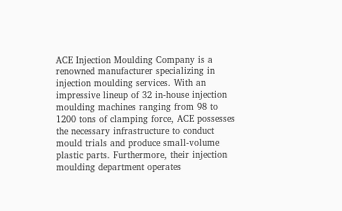ACE Injection Moulding Company is a renowned manufacturer specializing in injection moulding services. With an impressive lineup of 32 in-house injection moulding machines ranging from 98 to 1200 tons of clamping force, ACE possesses the necessary infrastructure to conduct mould trials and produce small-volume plastic parts. Furthermore, their injection moulding department operates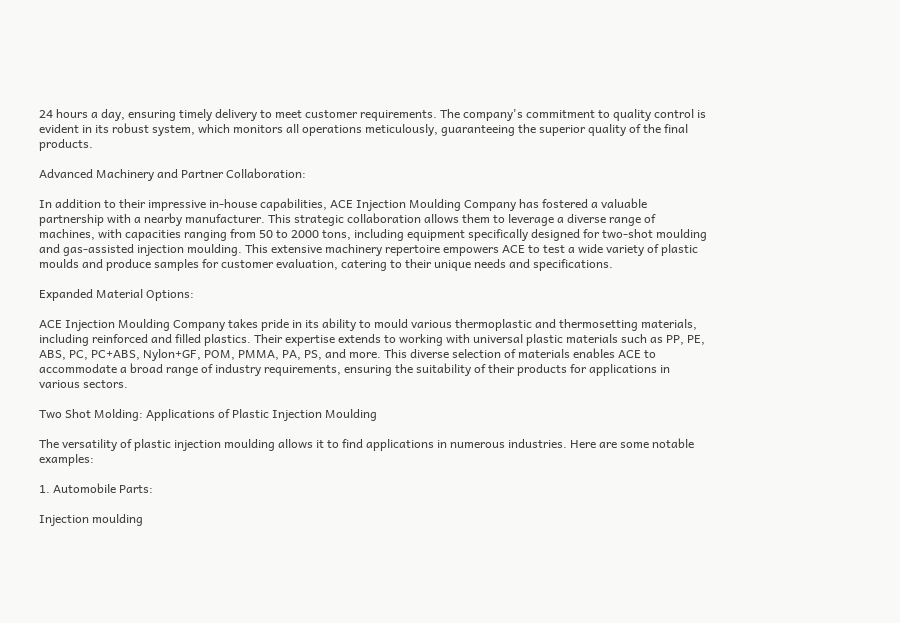24 hours a day, ensuring timely delivery to meet customer requirements. The company's commitment to quality control is evident in its robust system, which monitors all operations meticulously, guaranteeing the superior quality of the final products.

Advanced Machinery and Partner Collaboration:

In addition to their impressive in-house capabilities, ACE Injection Moulding Company has fostered a valuable partnership with a nearby manufacturer. This strategic collaboration allows them to leverage a diverse range of machines, with capacities ranging from 50 to 2000 tons, including equipment specifically designed for two-shot moulding and gas-assisted injection moulding. This extensive machinery repertoire empowers ACE to test a wide variety of plastic moulds and produce samples for customer evaluation, catering to their unique needs and specifications.

Expanded Material Options:

ACE Injection Moulding Company takes pride in its ability to mould various thermoplastic and thermosetting materials, including reinforced and filled plastics. Their expertise extends to working with universal plastic materials such as PP, PE, ABS, PC, PC+ABS, Nylon+GF, POM, PMMA, PA, PS, and more. This diverse selection of materials enables ACE to accommodate a broad range of industry requirements, ensuring the suitability of their products for applications in various sectors.

Two Shot Molding: Applications of Plastic Injection Moulding

The versatility of plastic injection moulding allows it to find applications in numerous industries. Here are some notable examples:

1. Automobile Parts:

Injection moulding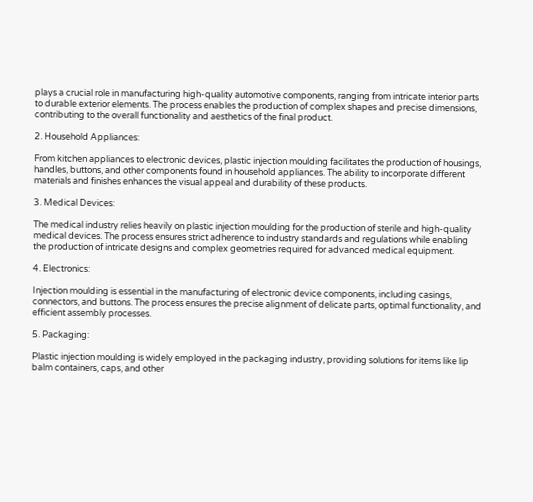plays a crucial role in manufacturing high-quality automotive components, ranging from intricate interior parts to durable exterior elements. The process enables the production of complex shapes and precise dimensions, contributing to the overall functionality and aesthetics of the final product.

2. Household Appliances:

From kitchen appliances to electronic devices, plastic injection moulding facilitates the production of housings, handles, buttons, and other components found in household appliances. The ability to incorporate different materials and finishes enhances the visual appeal and durability of these products.

3. Medical Devices:

The medical industry relies heavily on plastic injection moulding for the production of sterile and high-quality medical devices. The process ensures strict adherence to industry standards and regulations while enabling the production of intricate designs and complex geometries required for advanced medical equipment.

4. Electronics:

Injection moulding is essential in the manufacturing of electronic device components, including casings, connectors, and buttons. The process ensures the precise alignment of delicate parts, optimal functionality, and efficient assembly processes.

5. Packaging:

Plastic injection moulding is widely employed in the packaging industry, providing solutions for items like lip balm containers, caps, and other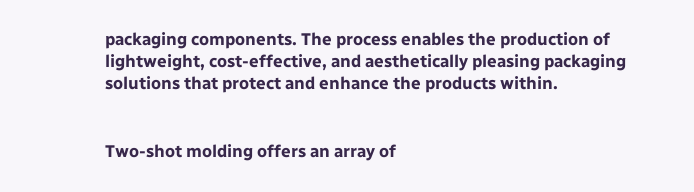packaging components. The process enables the production of lightweight, cost-effective, and aesthetically pleasing packaging solutions that protect and enhance the products within.


Two-shot molding offers an array of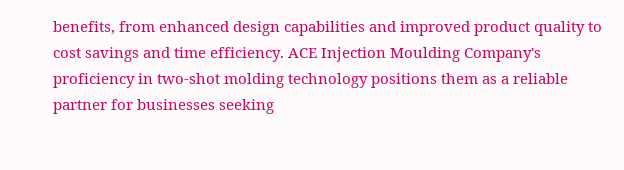benefits, from enhanced design capabilities and improved product quality to cost savings and time efficiency. ACE Injection Moulding Company's proficiency in two-shot molding technology positions them as a reliable partner for businesses seeking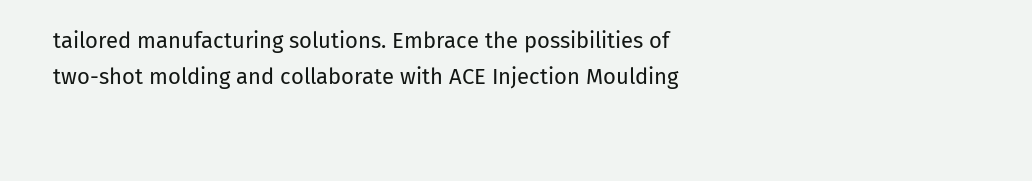tailored manufacturing solutions. Embrace the possibilities of two-shot molding and collaborate with ACE Injection Moulding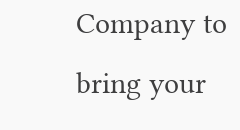Company to bring your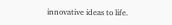innovative ideas to life.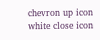chevron up icon
white close icon